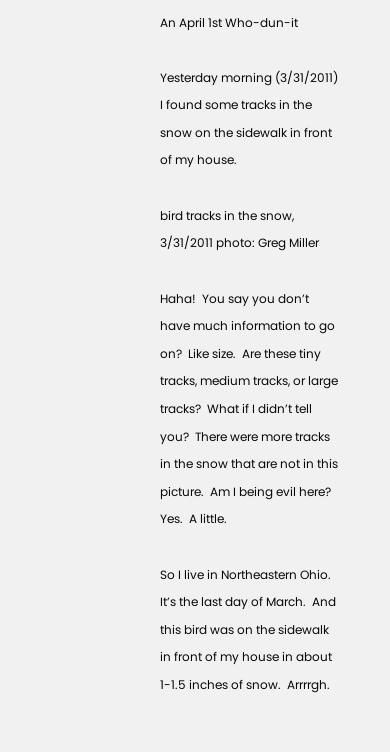An April 1st Who-dun-it

Yesterday morning (3/31/2011) I found some tracks in the snow on the sidewalk in front of my house.

bird tracks in the snow, 3/31/2011 photo: Greg Miller

Haha!  You say you don’t have much information to go on?  Like size.  Are these tiny tracks, medium tracks, or large tracks?  What if I didn’t tell you?  There were more tracks in the snow that are not in this picture.  Am I being evil here?  Yes.  A little.

So I live in Northeastern Ohio.  It’s the last day of March.  And this bird was on the sidewalk in front of my house in about 1-1.5 inches of snow.  Arrrrgh.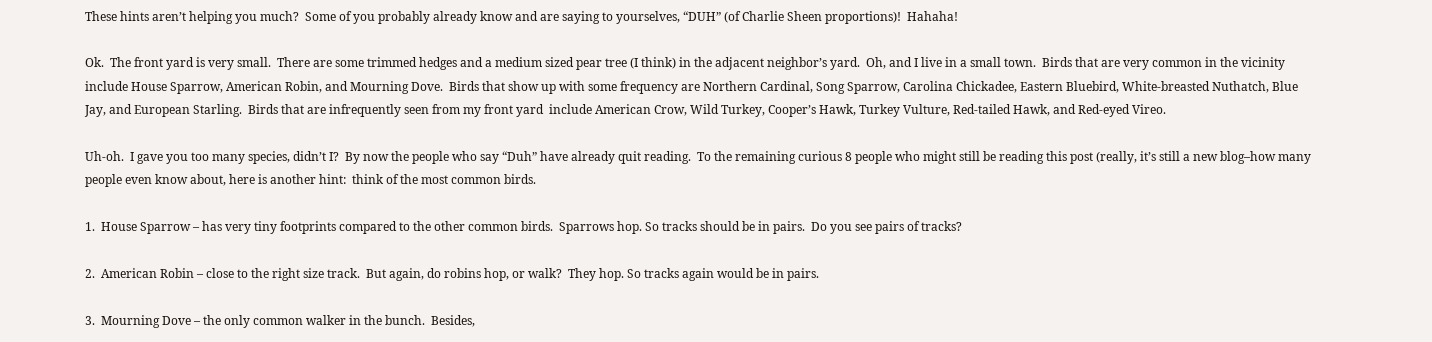These hints aren’t helping you much?  Some of you probably already know and are saying to yourselves, “DUH” (of Charlie Sheen proportions)!  Hahaha!

Ok.  The front yard is very small.  There are some trimmed hedges and a medium sized pear tree (I think) in the adjacent neighbor’s yard.  Oh, and I live in a small town.  Birds that are very common in the vicinity include House Sparrow, American Robin, and Mourning Dove.  Birds that show up with some frequency are Northern Cardinal, Song Sparrow, Carolina Chickadee, Eastern Bluebird, White-breasted Nuthatch, Blue  Jay, and European Starling.  Birds that are infrequently seen from my front yard  include American Crow, Wild Turkey, Cooper’s Hawk, Turkey Vulture, Red-tailed Hawk, and Red-eyed Vireo.

Uh-oh.  I gave you too many species, didn’t I?  By now the people who say “Duh” have already quit reading.  To the remaining curious 8 people who might still be reading this post (really, it’s still a new blog–how many people even know about, here is another hint:  think of the most common birds.

1.  House Sparrow – has very tiny footprints compared to the other common birds.  Sparrows hop. So tracks should be in pairs.  Do you see pairs of tracks?

2.  American Robin – close to the right size track.  But again, do robins hop, or walk?  They hop. So tracks again would be in pairs.

3.  Mourning Dove – the only common walker in the bunch.  Besides,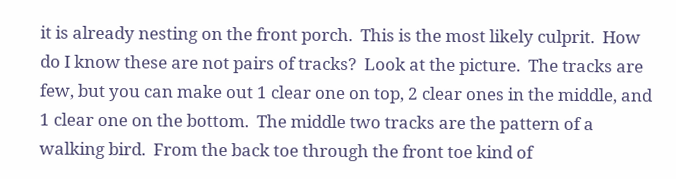it is already nesting on the front porch.  This is the most likely culprit.  How do I know these are not pairs of tracks?  Look at the picture.  The tracks are few, but you can make out 1 clear one on top, 2 clear ones in the middle, and 1 clear one on the bottom.  The middle two tracks are the pattern of a walking bird.  From the back toe through the front toe kind of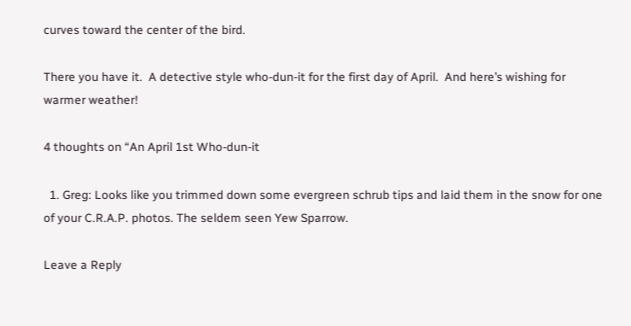curves toward the center of the bird.

There you have it.  A detective style who-dun-it for the first day of April.  And here’s wishing for warmer weather!

4 thoughts on “An April 1st Who-dun-it

  1. Greg: Looks like you trimmed down some evergreen schrub tips and laid them in the snow for one of your C.R.A.P. photos. The seldem seen Yew Sparrow.

Leave a Reply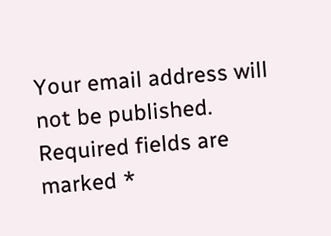Your email address will not be published. Required fields are marked *